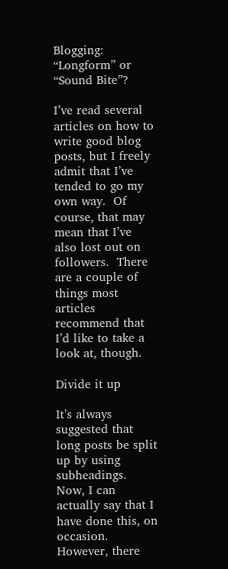Blogging: “Longform” or “Sound Bite”?

I’ve read several articles on how to write good blog posts, but I freely admit that I’ve tended to go my own way.  Of course, that may mean that I’ve also lost out on followers.  There are a couple of things most articles recommend that I’d like to take a look at, though.

Divide it up

It’s always suggested that long posts be split up by using subheadings.  Now, I can actually say that I have done this, on occasion.  However, there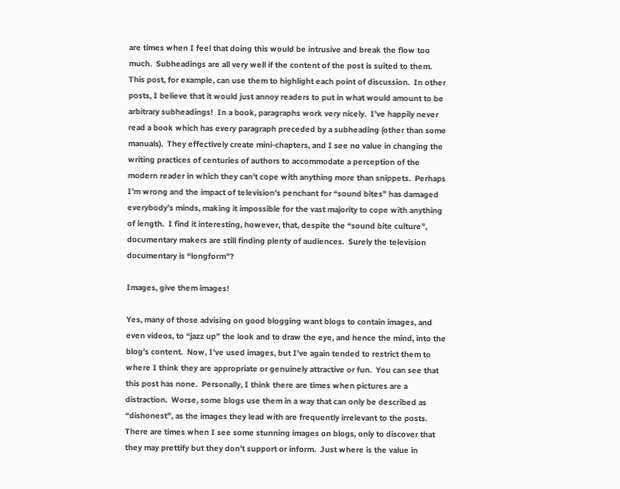are times when I feel that doing this would be intrusive and break the flow too much.  Subheadings are all very well if the content of the post is suited to them.  This post, for example, can use them to highlight each point of discussion.  In other posts, I believe that it would just annoy readers to put in what would amount to be arbitrary subheadings!  In a book, paragraphs work very nicely.  I’ve happily never read a book which has every paragraph preceded by a subheading (other than some manuals).  They effectively create mini-chapters, and I see no value in changing the writing practices of centuries of authors to accommodate a perception of the modern reader in which they can’t cope with anything more than snippets.  Perhaps I’m wrong and the impact of television’s penchant for “sound bites” has damaged everybody’s minds, making it impossible for the vast majority to cope with anything of length.  I find it interesting, however, that, despite the “sound bite culture”, documentary makers are still finding plenty of audiences.  Surely the television documentary is “longform”?

Images, give them images!

Yes, many of those advising on good blogging want blogs to contain images, and even videos, to “jazz up” the look and to draw the eye, and hence the mind, into the blog’s content.  Now, I’ve used images, but I’ve again tended to restrict them to where I think they are appropriate or genuinely attractive or fun.  You can see that this post has none.  Personally, I think there are times when pictures are a distraction.  Worse, some blogs use them in a way that can only be described as “dishonest”, as the images they lead with are frequently irrelevant to the posts.  There are times when I see some stunning images on blogs, only to discover that they may prettify but they don’t support or inform.  Just where is the value in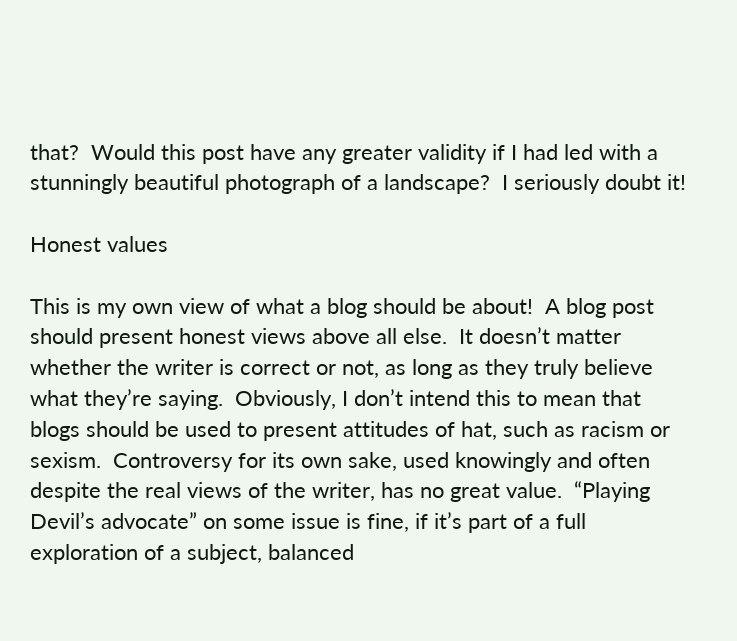that?  Would this post have any greater validity if I had led with a stunningly beautiful photograph of a landscape?  I seriously doubt it!

Honest values

This is my own view of what a blog should be about!  A blog post should present honest views above all else.  It doesn’t matter whether the writer is correct or not, as long as they truly believe what they’re saying.  Obviously, I don’t intend this to mean that blogs should be used to present attitudes of hat, such as racism or sexism.  Controversy for its own sake, used knowingly and often despite the real views of the writer, has no great value.  “Playing Devil’s advocate” on some issue is fine, if it’s part of a full exploration of a subject, balanced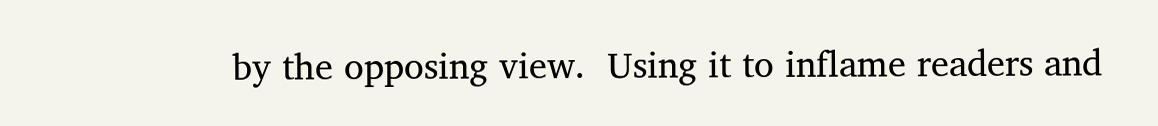by the opposing view.  Using it to inflame readers and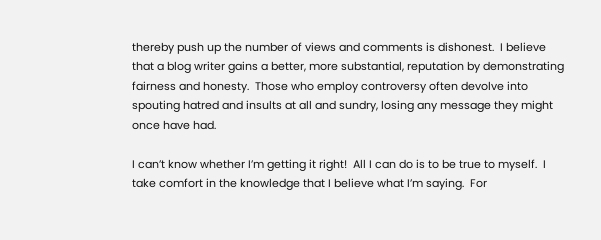thereby push up the number of views and comments is dishonest.  I believe that a blog writer gains a better, more substantial, reputation by demonstrating fairness and honesty.  Those who employ controversy often devolve into spouting hatred and insults at all and sundry, losing any message they might once have had.

I can’t know whether I’m getting it right!  All I can do is to be true to myself.  I take comfort in the knowledge that I believe what I’m saying.  For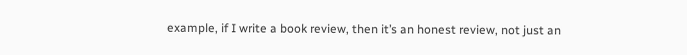example, if I write a book review, then it’s an honest review, not just an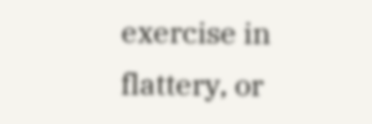exercise in flattery, or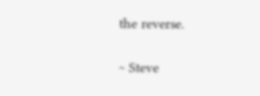the reverse.

~ Steve